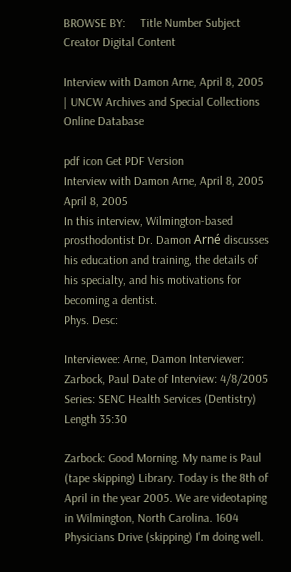BROWSE BY:     Title Number Subject Creator Digital Content

Interview with Damon Arne, April 8, 2005 | UNCW Archives and Special Collections Online Database

pdf icon Get PDF Version
Interview with Damon Arne, April 8, 2005
April 8, 2005
In this interview, Wilmington-based prosthodontist Dr. Damon Arné discusses his education and training, the details of his specialty, and his motivations for becoming a dentist.
Phys. Desc:

Interviewee: Arne, Damon Interviewer: Zarbock, Paul Date of Interview: 4/8/2005 Series: SENC Health Services (Dentistry) Length 35:30

Zarbock: Good Morning. My name is Paul (tape skipping) Library. Today is the 8th of April in the year 2005. We are videotaping in Wilmington, North Carolina. 1604 Physicians Drive (skipping) I'm doing well.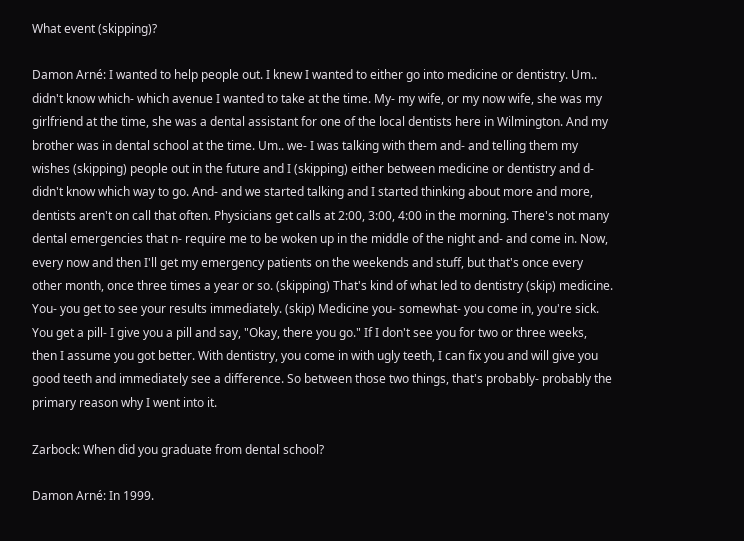What event (skipping)?

Damon Arné: I wanted to help people out. I knew I wanted to either go into medicine or dentistry. Um.. didn't know which- which avenue I wanted to take at the time. My- my wife, or my now wife, she was my girlfriend at the time, she was a dental assistant for one of the local dentists here in Wilmington. And my brother was in dental school at the time. Um.. we- I was talking with them and- and telling them my wishes (skipping) people out in the future and I (skipping) either between medicine or dentistry and d- didn't know which way to go. And- and we started talking and I started thinking about more and more, dentists aren't on call that often. Physicians get calls at 2:00, 3:00, 4:00 in the morning. There's not many dental emergencies that n- require me to be woken up in the middle of the night and- and come in. Now, every now and then I'll get my emergency patients on the weekends and stuff, but that's once every other month, once three times a year or so. (skipping) That's kind of what led to dentistry (skip) medicine. You- you get to see your results immediately. (skip) Medicine you- somewhat- you come in, you're sick. You get a pill- I give you a pill and say, "Okay, there you go." If I don't see you for two or three weeks, then I assume you got better. With dentistry, you come in with ugly teeth, I can fix you and will give you good teeth and immediately see a difference. So between those two things, that's probably- probably the primary reason why I went into it.

Zarbock: When did you graduate from dental school?

Damon Arné: In 1999.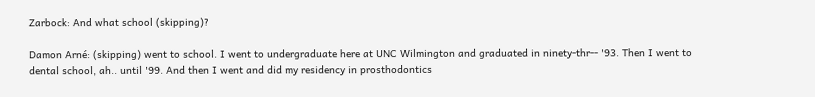Zarbock: And what school (skipping)?

Damon Arné: (skipping) went to school. I went to undergraduate here at UNC Wilmington and graduated in ninety-thr-- '93. Then I went to dental school, ah.. until '99. And then I went and did my residency in prosthodontics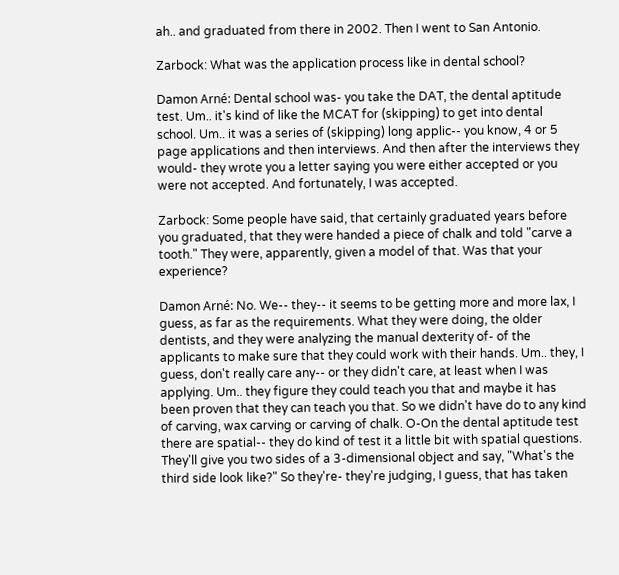ah.. and graduated from there in 2002. Then I went to San Antonio.

Zarbock: What was the application process like in dental school?

Damon Arné: Dental school was- you take the DAT, the dental aptitude test. Um.. it's kind of like the MCAT for (skipping) to get into dental school. Um.. it was a series of (skipping) long applic-- you know, 4 or 5 page applications and then interviews. And then after the interviews they would- they wrote you a letter saying you were either accepted or you were not accepted. And fortunately, I was accepted.

Zarbock: Some people have said, that certainly graduated years before you graduated, that they were handed a piece of chalk and told "carve a tooth." They were, apparently, given a model of that. Was that your experience?

Damon Arné: No. We-- they-- it seems to be getting more and more lax, I guess, as far as the requirements. What they were doing, the older dentists, and they were analyzing the manual dexterity of- of the applicants to make sure that they could work with their hands. Um.. they, I guess, don't really care any-- or they didn't care, at least when I was applying. Um.. they figure they could teach you that and maybe it has been proven that they can teach you that. So we didn't have do to any kind of carving, wax carving or carving of chalk. O-On the dental aptitude test there are spatial-- they do kind of test it a little bit with spatial questions. They'll give you two sides of a 3-dimensional object and say, "What's the third side look like?" So they're- they're judging, I guess, that has taken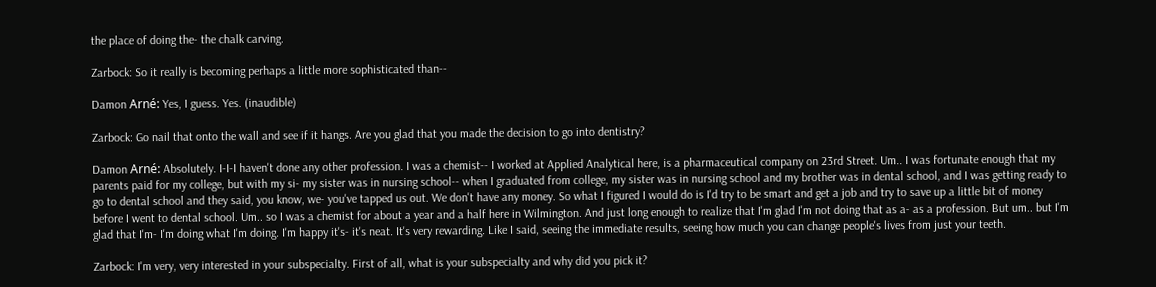the place of doing the- the chalk carving.

Zarbock: So it really is becoming perhaps a little more sophisticated than--

Damon Arné: Yes, I guess. Yes. (inaudible)

Zarbock: Go nail that onto the wall and see if it hangs. Are you glad that you made the decision to go into dentistry?

Damon Arné: Absolutely. I-I-I haven't done any other profession. I was a chemist-- I worked at Applied Analytical here, is a pharmaceutical company on 23rd Street. Um.. I was fortunate enough that my parents paid for my college, but with my si- my sister was in nursing school-- when I graduated from college, my sister was in nursing school and my brother was in dental school, and I was getting ready to go to dental school and they said, you know, we- you've tapped us out. We don't have any money. So what I figured I would do is I'd try to be smart and get a job and try to save up a little bit of money before I went to dental school. Um.. so I was a chemist for about a year and a half here in Wilmington. And just long enough to realize that I'm glad I'm not doing that as a- as a profession. But um.. but I'm glad that I'm- I'm doing what I'm doing. I'm happy it's- it's neat. It's very rewarding. Like I said, seeing the immediate results, seeing how much you can change people's lives from just your teeth.

Zarbock: I'm very, very interested in your subspecialty. First of all, what is your subspecialty and why did you pick it?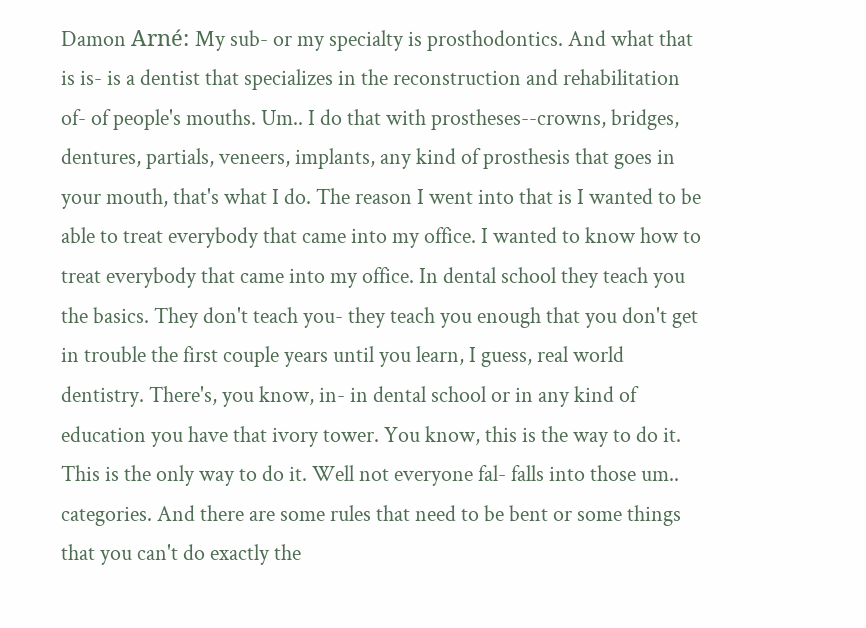Damon Arné: My sub- or my specialty is prosthodontics. And what that is is- is a dentist that specializes in the reconstruction and rehabilitation of- of people's mouths. Um.. I do that with prostheses--crowns, bridges, dentures, partials, veneers, implants, any kind of prosthesis that goes in your mouth, that's what I do. The reason I went into that is I wanted to be able to treat everybody that came into my office. I wanted to know how to treat everybody that came into my office. In dental school they teach you the basics. They don't teach you- they teach you enough that you don't get in trouble the first couple years until you learn, I guess, real world dentistry. There's, you know, in- in dental school or in any kind of education you have that ivory tower. You know, this is the way to do it. This is the only way to do it. Well not everyone fal- falls into those um.. categories. And there are some rules that need to be bent or some things that you can't do exactly the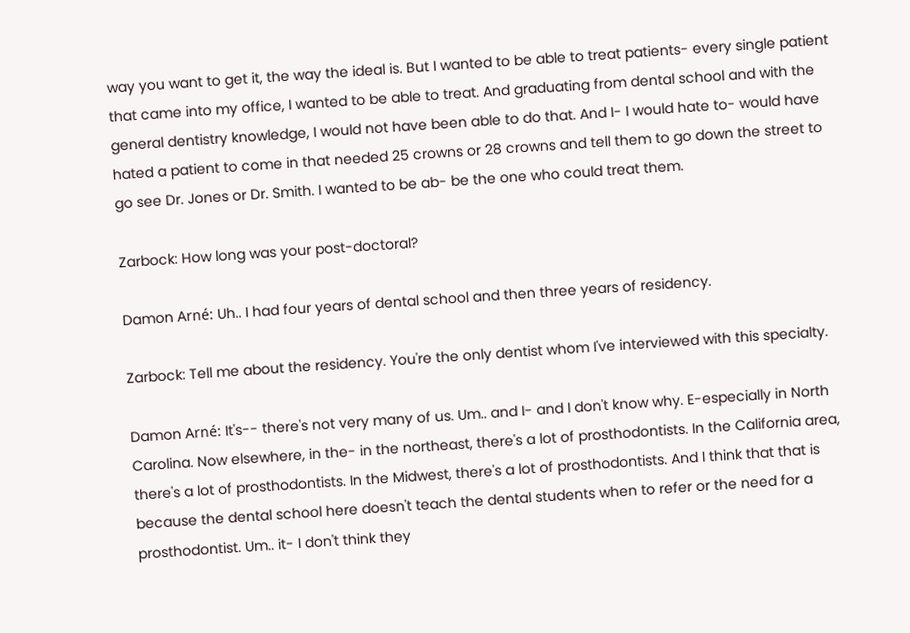way you want to get it, the way the ideal is. But I wanted to be able to treat patients- every single patient that came into my office, I wanted to be able to treat. And graduating from dental school and with the general dentistry knowledge, I would not have been able to do that. And I- I would hate to- would have hated a patient to come in that needed 25 crowns or 28 crowns and tell them to go down the street to go see Dr. Jones or Dr. Smith. I wanted to be ab- be the one who could treat them.

Zarbock: How long was your post-doctoral?

Damon Arné: Uh.. I had four years of dental school and then three years of residency.

Zarbock: Tell me about the residency. You're the only dentist whom I've interviewed with this specialty.

Damon Arné: It's-- there's not very many of us. Um.. and I- and I don't know why. E-especially in North Carolina. Now elsewhere, in the- in the northeast, there's a lot of prosthodontists. In the California area, there's a lot of prosthodontists. In the Midwest, there's a lot of prosthodontists. And I think that that is because the dental school here doesn't teach the dental students when to refer or the need for a prosthodontist. Um.. it- I don't think they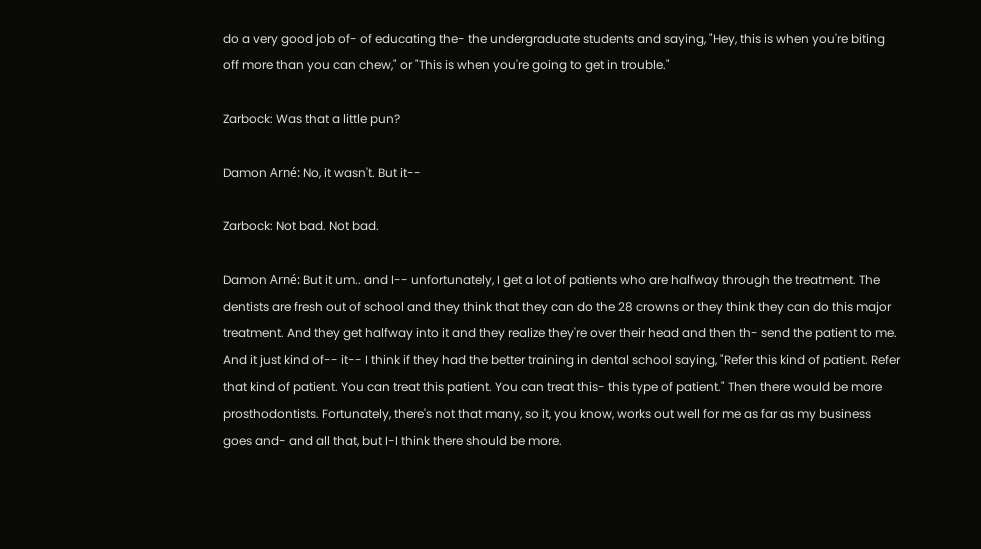do a very good job of- of educating the- the undergraduate students and saying, "Hey, this is when you're biting off more than you can chew," or "This is when you're going to get in trouble."

Zarbock: Was that a little pun?

Damon Arné: No, it wasn't. But it--

Zarbock: Not bad. Not bad.

Damon Arné: But it um.. and I-- unfortunately, I get a lot of patients who are halfway through the treatment. The dentists are fresh out of school and they think that they can do the 28 crowns or they think they can do this major treatment. And they get halfway into it and they realize they're over their head and then th- send the patient to me. And it just kind of-- it-- I think if they had the better training in dental school saying, "Refer this kind of patient. Refer that kind of patient. You can treat this patient. You can treat this- this type of patient." Then there would be more prosthodontists. Fortunately, there's not that many, so it, you know, works out well for me as far as my business goes and- and all that, but I-I think there should be more.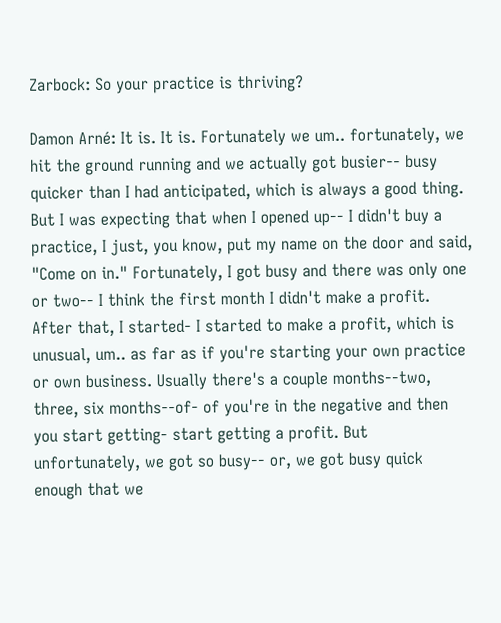Zarbock: So your practice is thriving?

Damon Arné: It is. It is. Fortunately we um.. fortunately, we hit the ground running and we actually got busier-- busy quicker than I had anticipated, which is always a good thing. But I was expecting that when I opened up-- I didn't buy a practice, I just, you know, put my name on the door and said, "Come on in." Fortunately, I got busy and there was only one or two-- I think the first month I didn't make a profit. After that, I started- I started to make a profit, which is unusual, um.. as far as if you're starting your own practice or own business. Usually there's a couple months--two, three, six months--of- of you're in the negative and then you start getting- start getting a profit. But unfortunately, we got so busy-- or, we got busy quick enough that we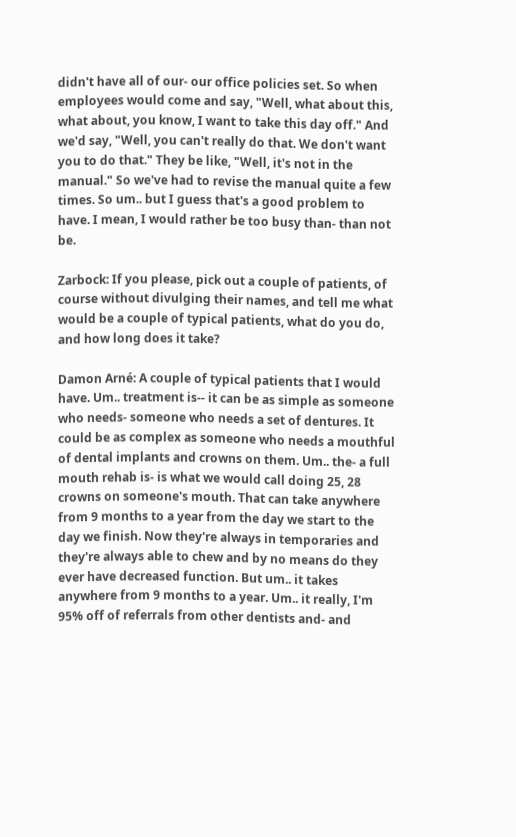didn't have all of our- our office policies set. So when employees would come and say, "Well, what about this, what about, you know, I want to take this day off." And we'd say, "Well, you can't really do that. We don't want you to do that." They be like, "Well, it's not in the manual." So we've had to revise the manual quite a few times. So um.. but I guess that's a good problem to have. I mean, I would rather be too busy than- than not be.

Zarbock: If you please, pick out a couple of patients, of course without divulging their names, and tell me what would be a couple of typical patients, what do you do, and how long does it take?

Damon Arné: A couple of typical patients that I would have. Um.. treatment is-- it can be as simple as someone who needs- someone who needs a set of dentures. It could be as complex as someone who needs a mouthful of dental implants and crowns on them. Um.. the- a full mouth rehab is- is what we would call doing 25, 28 crowns on someone's mouth. That can take anywhere from 9 months to a year from the day we start to the day we finish. Now they're always in temporaries and they're always able to chew and by no means do they ever have decreased function. But um.. it takes anywhere from 9 months to a year. Um.. it really, I'm 95% off of referrals from other dentists and- and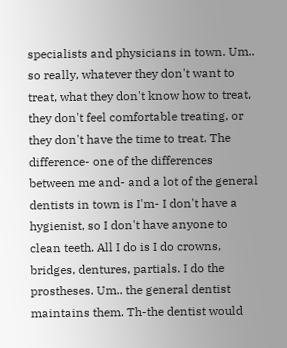specialists and physicians in town. Um.. so really, whatever they don't want to treat, what they don't know how to treat, they don't feel comfortable treating, or they don't have the time to treat. The difference- one of the differences between me and- and a lot of the general dentists in town is I'm- I don't have a hygienist, so I don't have anyone to clean teeth. All I do is I do crowns, bridges, dentures, partials. I do the prostheses. Um.. the general dentist maintains them. Th-the dentist would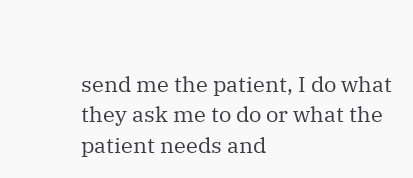send me the patient, I do what they ask me to do or what the patient needs and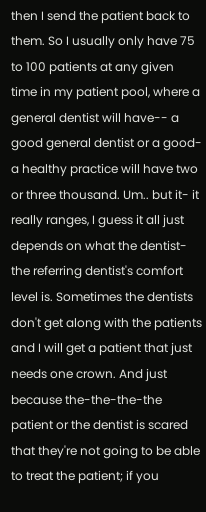then I send the patient back to them. So I usually only have 75 to 100 patients at any given time in my patient pool, where a general dentist will have-- a good general dentist or a good- a healthy practice will have two or three thousand. Um.. but it- it really ranges, I guess it all just depends on what the dentist- the referring dentist's comfort level is. Sometimes the dentists don't get along with the patients and I will get a patient that just needs one crown. And just because the-the-the-the patient or the dentist is scared that they're not going to be able to treat the patient; if you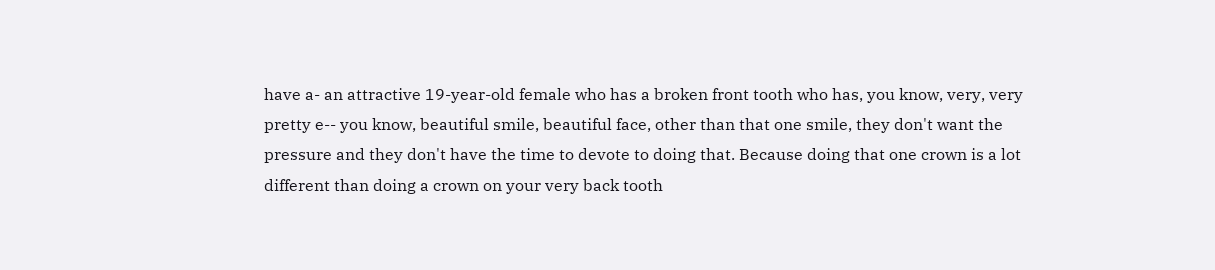have a- an attractive 19-year-old female who has a broken front tooth who has, you know, very, very pretty e-- you know, beautiful smile, beautiful face, other than that one smile, they don't want the pressure and they don't have the time to devote to doing that. Because doing that one crown is a lot different than doing a crown on your very back tooth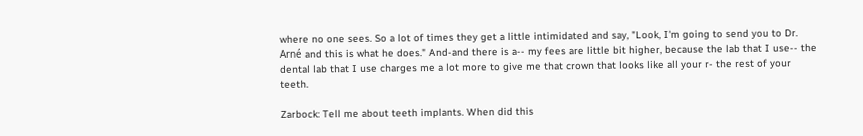where no one sees. So a lot of times they get a little intimidated and say, "Look, I'm going to send you to Dr. Arné and this is what he does." And-and there is a-- my fees are little bit higher, because the lab that I use-- the dental lab that I use charges me a lot more to give me that crown that looks like all your r- the rest of your teeth.

Zarbock: Tell me about teeth implants. When did this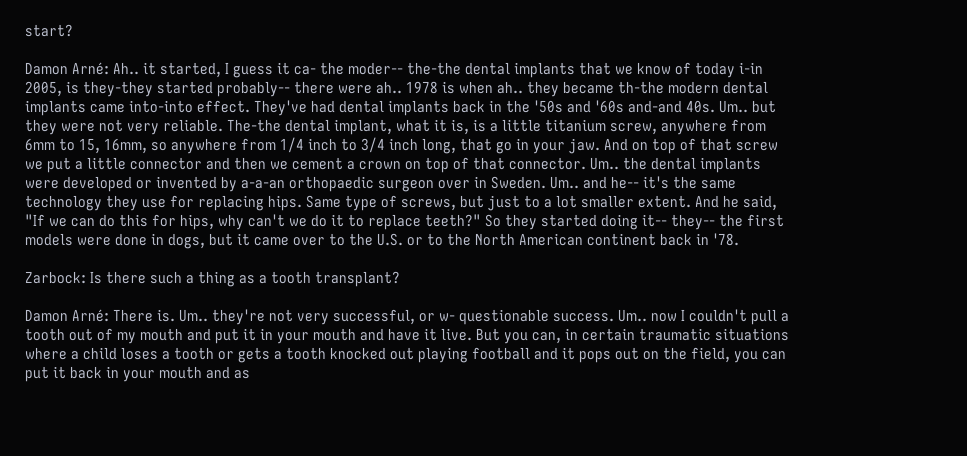start?

Damon Arné: Ah.. it started, I guess it ca- the moder-- the-the dental implants that we know of today i-in 2005, is they-they started probably-- there were ah.. 1978 is when ah.. they became th-the modern dental implants came into-into effect. They've had dental implants back in the '50s and '60s and-and 40s. Um.. but they were not very reliable. The-the dental implant, what it is, is a little titanium screw, anywhere from 6mm to 15, 16mm, so anywhere from 1/4 inch to 3/4 inch long, that go in your jaw. And on top of that screw we put a little connector and then we cement a crown on top of that connector. Um.. the dental implants were developed or invented by a-a-an orthopaedic surgeon over in Sweden. Um.. and he-- it's the same technology they use for replacing hips. Same type of screws, but just to a lot smaller extent. And he said, "If we can do this for hips, why can't we do it to replace teeth?" So they started doing it-- they-- the first models were done in dogs, but it came over to the U.S. or to the North American continent back in '78.

Zarbock: Is there such a thing as a tooth transplant?

Damon Arné: There is. Um.. they're not very successful, or w- questionable success. Um.. now I couldn't pull a tooth out of my mouth and put it in your mouth and have it live. But you can, in certain traumatic situations where a child loses a tooth or gets a tooth knocked out playing football and it pops out on the field, you can put it back in your mouth and as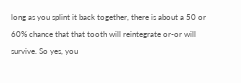long as you splint it back together, there is about a 50 or 60% chance that that tooth will reintegrate or-or will survive. So yes, you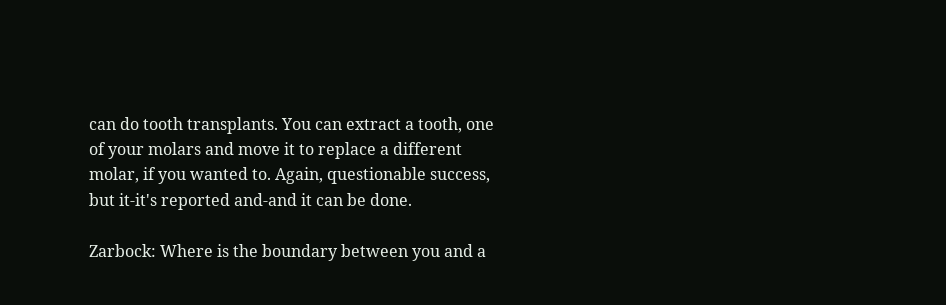can do tooth transplants. You can extract a tooth, one of your molars and move it to replace a different molar, if you wanted to. Again, questionable success, but it-it's reported and-and it can be done.

Zarbock: Where is the boundary between you and a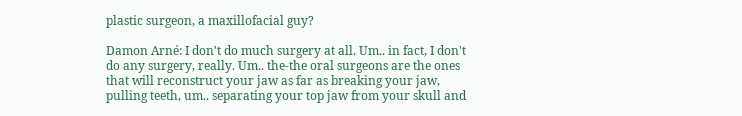plastic surgeon, a maxillofacial guy?

Damon Arné: I don't do much surgery at all. Um.. in fact, I don't do any surgery, really. Um.. the-the oral surgeons are the ones that will reconstruct your jaw as far as breaking your jaw, pulling teeth, um.. separating your top jaw from your skull and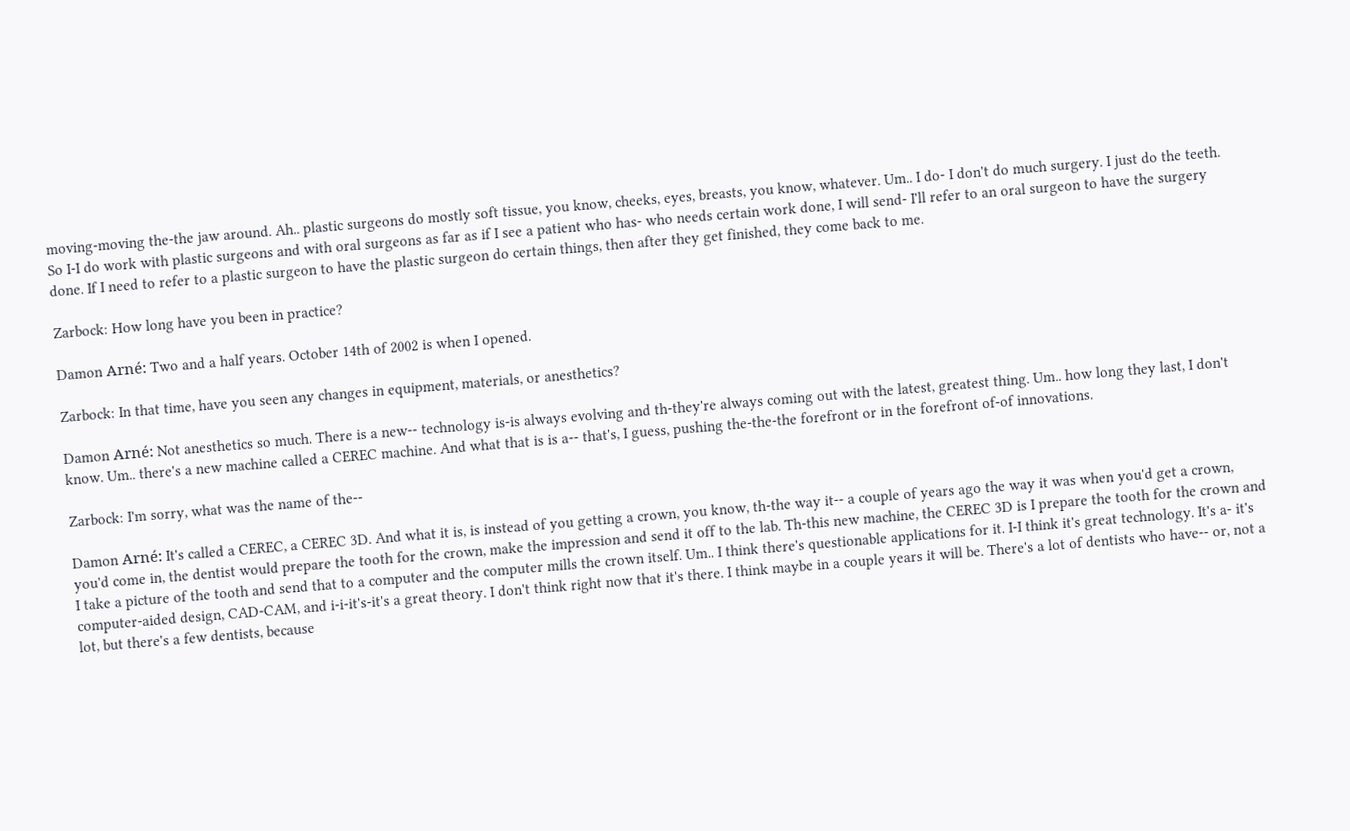moving-moving the-the jaw around. Ah.. plastic surgeons do mostly soft tissue, you know, cheeks, eyes, breasts, you know, whatever. Um.. I do- I don't do much surgery. I just do the teeth. So I-I do work with plastic surgeons and with oral surgeons as far as if I see a patient who has- who needs certain work done, I will send- I'll refer to an oral surgeon to have the surgery done. If I need to refer to a plastic surgeon to have the plastic surgeon do certain things, then after they get finished, they come back to me.

Zarbock: How long have you been in practice?

Damon Arné: Two and a half years. October 14th of 2002 is when I opened.

Zarbock: In that time, have you seen any changes in equipment, materials, or anesthetics?

Damon Arné: Not anesthetics so much. There is a new-- technology is-is always evolving and th-they're always coming out with the latest, greatest thing. Um.. how long they last, I don't know. Um.. there's a new machine called a CEREC machine. And what that is is a-- that's, I guess, pushing the-the-the forefront or in the forefront of-of innovations.

Zarbock: I'm sorry, what was the name of the--

Damon Arné: It's called a CEREC, a CEREC 3D. And what it is, is instead of you getting a crown, you know, th-the way it-- a couple of years ago the way it was when you'd get a crown, you'd come in, the dentist would prepare the tooth for the crown, make the impression and send it off to the lab. Th-this new machine, the CEREC 3D is I prepare the tooth for the crown and I take a picture of the tooth and send that to a computer and the computer mills the crown itself. Um.. I think there's questionable applications for it. I-I think it's great technology. It's a- it's computer-aided design, CAD-CAM, and i-i-it's-it's a great theory. I don't think right now that it's there. I think maybe in a couple years it will be. There's a lot of dentists who have-- or, not a lot, but there's a few dentists, because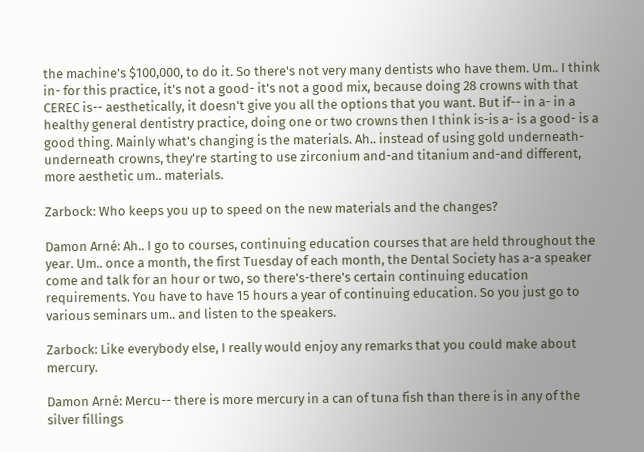the machine's $100,000, to do it. So there's not very many dentists who have them. Um.. I think in- for this practice, it's not a good- it's not a good mix, because doing 28 crowns with that CEREC is-- aesthetically, it doesn't give you all the options that you want. But if-- in a- in a healthy general dentistry practice, doing one or two crowns then I think is-is a- is a good- is a good thing. Mainly what's changing is the materials. Ah.. instead of using gold underneath-underneath crowns, they're starting to use zirconium and-and titanium and-and different, more aesthetic um.. materials.

Zarbock: Who keeps you up to speed on the new materials and the changes?

Damon Arné: Ah.. I go to courses, continuing education courses that are held throughout the year. Um.. once a month, the first Tuesday of each month, the Dental Society has a-a speaker come and talk for an hour or two, so there's-there's certain continuing education requirements. You have to have 15 hours a year of continuing education. So you just go to various seminars um.. and listen to the speakers.

Zarbock: Like everybody else, I really would enjoy any remarks that you could make about mercury.

Damon Arné: Mercu-- there is more mercury in a can of tuna fish than there is in any of the silver fillings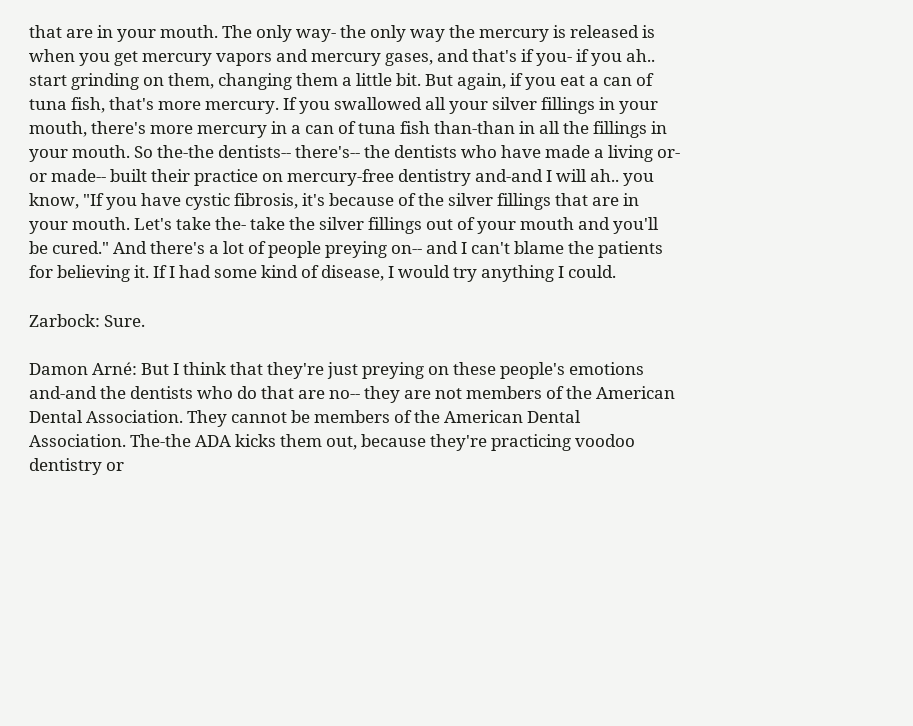that are in your mouth. The only way- the only way the mercury is released is when you get mercury vapors and mercury gases, and that's if you- if you ah.. start grinding on them, changing them a little bit. But again, if you eat a can of tuna fish, that's more mercury. If you swallowed all your silver fillings in your mouth, there's more mercury in a can of tuna fish than-than in all the fillings in your mouth. So the-the dentists-- there's-- the dentists who have made a living or-or made-- built their practice on mercury-free dentistry and-and I will ah.. you know, "If you have cystic fibrosis, it's because of the silver fillings that are in your mouth. Let's take the- take the silver fillings out of your mouth and you'll be cured." And there's a lot of people preying on-- and I can't blame the patients for believing it. If I had some kind of disease, I would try anything I could.

Zarbock: Sure.

Damon Arné: But I think that they're just preying on these people's emotions and-and the dentists who do that are no-- they are not members of the American Dental Association. They cannot be members of the American Dental Association. The-the ADA kicks them out, because they're practicing voodoo dentistry or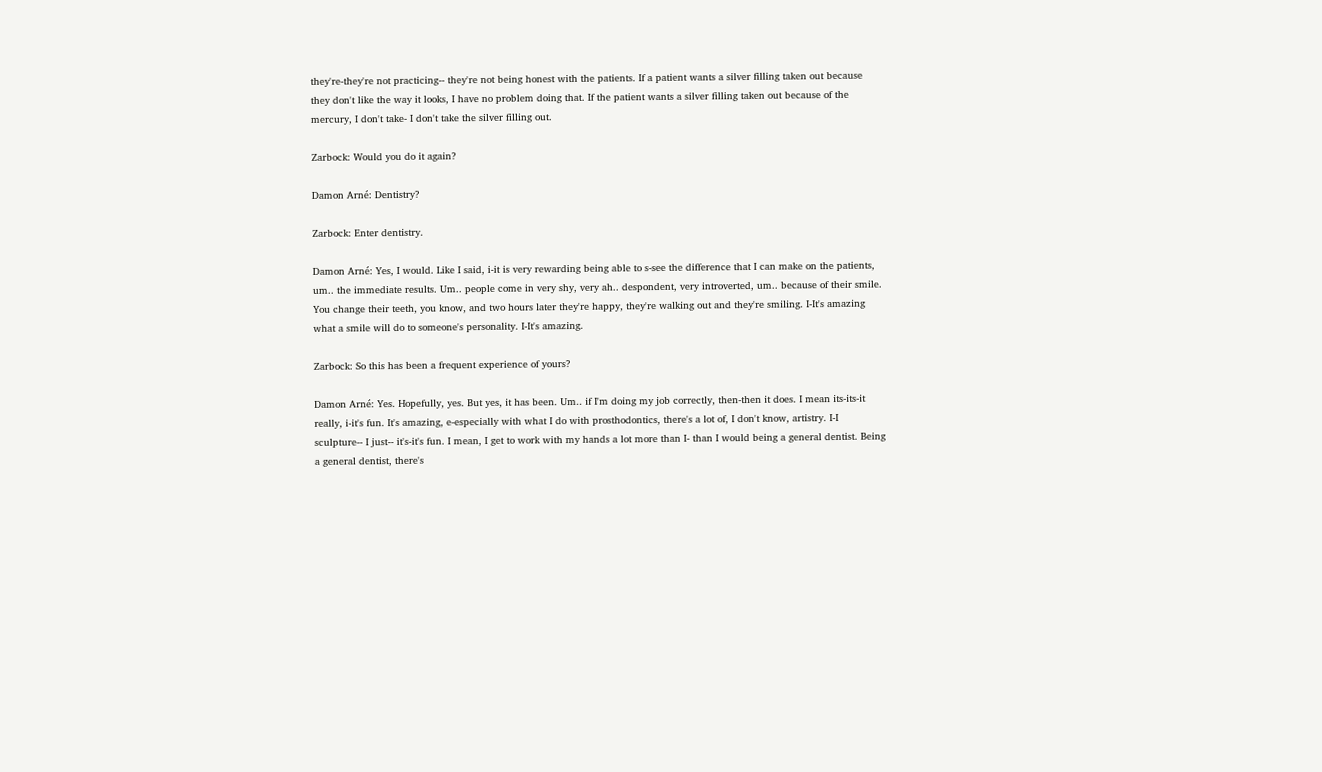they're-they're not practicing-- they're not being honest with the patients. If a patient wants a silver filling taken out because they don't like the way it looks, I have no problem doing that. If the patient wants a silver filling taken out because of the mercury, I don't take- I don't take the silver filling out.

Zarbock: Would you do it again?

Damon Arné: Dentistry?

Zarbock: Enter dentistry.

Damon Arné: Yes, I would. Like I said, i-it is very rewarding being able to s-see the difference that I can make on the patients, um.. the immediate results. Um.. people come in very shy, very ah.. despondent, very introverted, um.. because of their smile. You change their teeth, you know, and two hours later they're happy, they're walking out and they're smiling. I-It's amazing what a smile will do to someone's personality. I-It's amazing.

Zarbock: So this has been a frequent experience of yours?

Damon Arné: Yes. Hopefully, yes. But yes, it has been. Um.. if I'm doing my job correctly, then-then it does. I mean its-its-it really, i-it's fun. It's amazing, e-especially with what I do with prosthodontics, there's a lot of, I don't know, artistry. I-I sculpture-- I just-- it's-it's fun. I mean, I get to work with my hands a lot more than I- than I would being a general dentist. Being a general dentist, there's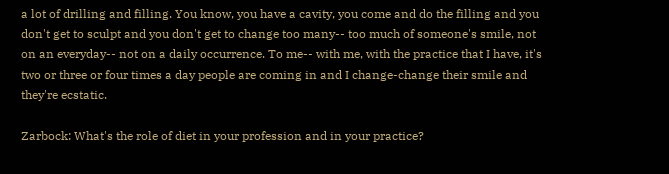a lot of drilling and filling. You know, you have a cavity, you come and do the filling and you don't get to sculpt and you don't get to change too many-- too much of someone's smile, not on an everyday-- not on a daily occurrence. To me-- with me, with the practice that I have, it's two or three or four times a day people are coming in and I change-change their smile and they're ecstatic.

Zarbock: What's the role of diet in your profession and in your practice?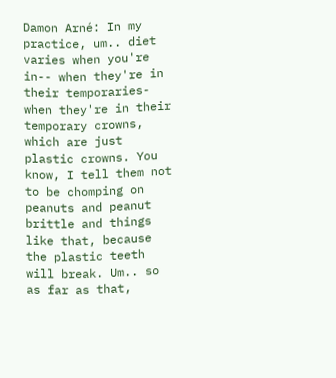Damon Arné: In my practice, um.. diet varies when you're in-- when they're in their temporaries- when they're in their temporary crowns, which are just plastic crowns. You know, I tell them not to be chomping on peanuts and peanut brittle and things like that, because the plastic teeth will break. Um.. so as far as that,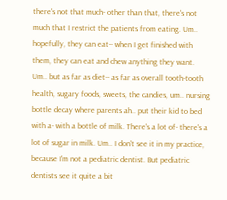there's not that much- other than that, there's not much that I restrict the patients from eating. Um.. hopefully, they can eat-- when I get finished with them, they can eat and chew anything they want. Um.. but as far as diet-- as far as overall tooth-tooth health, sugary foods, sweets, the candies, um.. nursing bottle decay where parents ah.. put their kid to bed with a- with a bottle of milk. There's a lot of- there's a lot of sugar in milk. Um.. I don't see it in my practice, because I'm not a pediatric dentist. But pediatric dentists see it quite a bit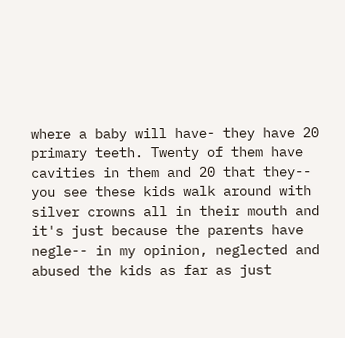where a baby will have- they have 20 primary teeth. Twenty of them have cavities in them and 20 that they-- you see these kids walk around with silver crowns all in their mouth and it's just because the parents have negle-- in my opinion, neglected and abused the kids as far as just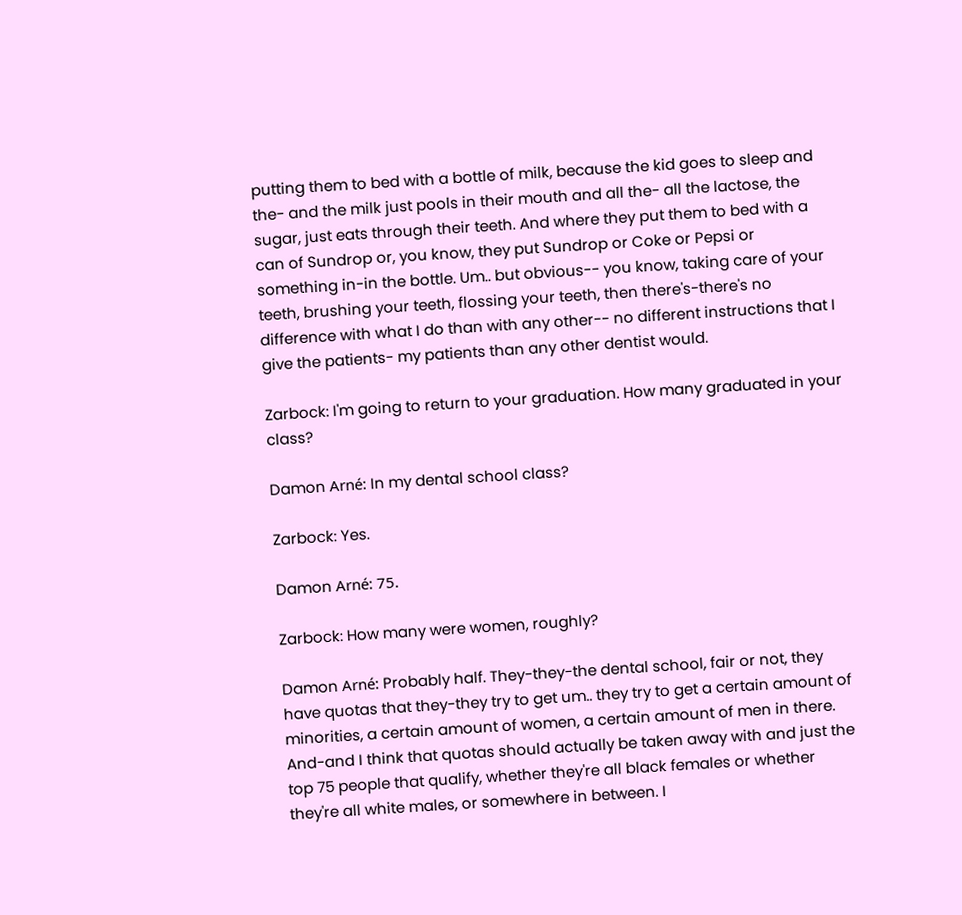putting them to bed with a bottle of milk, because the kid goes to sleep and the- and the milk just pools in their mouth and all the- all the lactose, the sugar, just eats through their teeth. And where they put them to bed with a can of Sundrop or, you know, they put Sundrop or Coke or Pepsi or something in-in the bottle. Um.. but obvious-- you know, taking care of your teeth, brushing your teeth, flossing your teeth, then there's-there's no difference with what I do than with any other-- no different instructions that I give the patients- my patients than any other dentist would.

Zarbock: I'm going to return to your graduation. How many graduated in your class?

Damon Arné: In my dental school class?

Zarbock: Yes.

Damon Arné: 75.

Zarbock: How many were women, roughly?

Damon Arné: Probably half. They-they-the dental school, fair or not, they have quotas that they-they try to get um.. they try to get a certain amount of minorities, a certain amount of women, a certain amount of men in there. And-and I think that quotas should actually be taken away with and just the top 75 people that qualify, whether they're all black females or whether they're all white males, or somewhere in between. I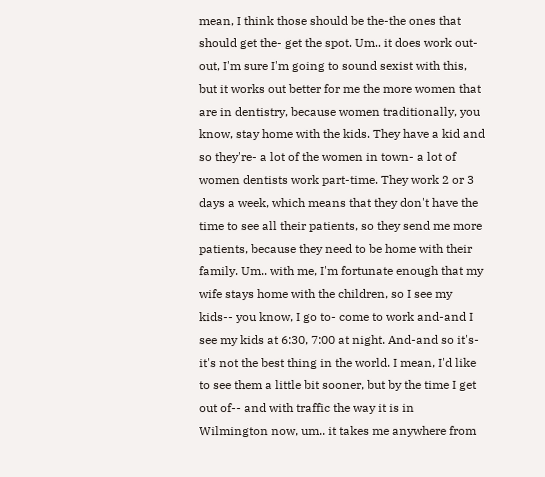mean, I think those should be the-the ones that should get the- get the spot. Um.. it does work out- out, I'm sure I'm going to sound sexist with this, but it works out better for me the more women that are in dentistry, because women traditionally, you know, stay home with the kids. They have a kid and so they're- a lot of the women in town- a lot of women dentists work part-time. They work 2 or 3 days a week, which means that they don't have the time to see all their patients, so they send me more patients, because they need to be home with their family. Um.. with me, I'm fortunate enough that my wife stays home with the children, so I see my kids-- you know, I go to- come to work and-and I see my kids at 6:30, 7:00 at night. And-and so it's-it's not the best thing in the world. I mean, I'd like to see them a little bit sooner, but by the time I get out of-- and with traffic the way it is in Wilmington now, um.. it takes me anywhere from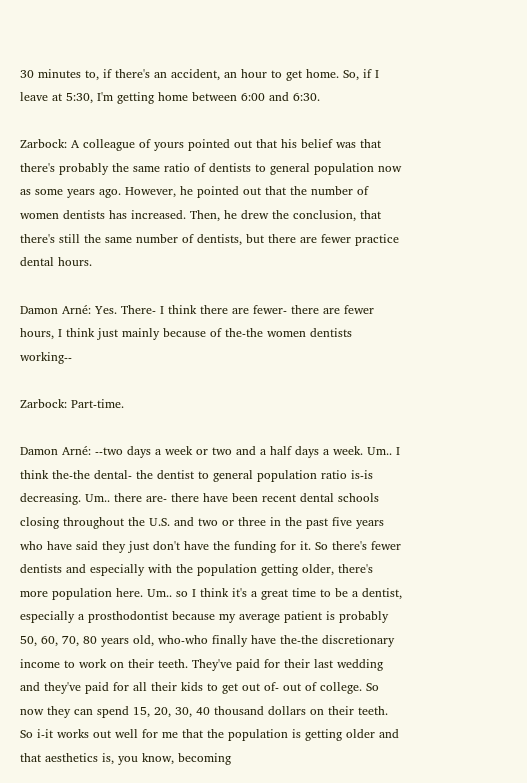30 minutes to, if there's an accident, an hour to get home. So, if I leave at 5:30, I'm getting home between 6:00 and 6:30.

Zarbock: A colleague of yours pointed out that his belief was that there's probably the same ratio of dentists to general population now as some years ago. However, he pointed out that the number of women dentists has increased. Then, he drew the conclusion, that there's still the same number of dentists, but there are fewer practice dental hours.

Damon Arné: Yes. There- I think there are fewer- there are fewer hours, I think just mainly because of the-the women dentists working--

Zarbock: Part-time.

Damon Arné: --two days a week or two and a half days a week. Um.. I think the-the dental- the dentist to general population ratio is-is decreasing. Um.. there are- there have been recent dental schools closing throughout the U.S. and two or three in the past five years who have said they just don't have the funding for it. So there's fewer dentists and especially with the population getting older, there's more population here. Um.. so I think it's a great time to be a dentist, especially a prosthodontist because my average patient is probably 50, 60, 70, 80 years old, who-who finally have the-the discretionary income to work on their teeth. They've paid for their last wedding and they've paid for all their kids to get out of- out of college. So now they can spend 15, 20, 30, 40 thousand dollars on their teeth. So i-it works out well for me that the population is getting older and that aesthetics is, you know, becoming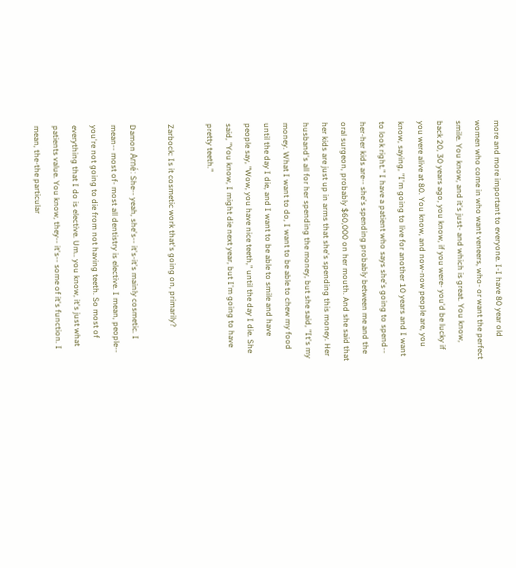more and more important to everyone. I-I have 80 year old women who come in who want veneers, who- or want the perfect smile. You know, and it's just- and which is great. You know, back 20, 30 years ago, you know, if you were- you'd be lucky if you were alive at 80. You know, and now-now people are, you know, saying, "I'm going to live for another 10 years and I want to look right." I have a patient who says she's going to spend-- her-her kids are-- she's spending probably between me and the oral surgeon, probably $60,000 on her mouth. And she said that her kids are just up in arms that she's spending this money. Her husband's all for her spending the money, but she said, "It's my money. What I want to do, I want to be able to chew my food until the day I die, and I want to be able to smile and have people say, "Wow, you have nice teeth," until the day I die. She said, "You know, I might die next year, but I'm going to have pretty teeth."

Zarbock: Is it cosmetic work that's going on, primarily?

Damon Arné: She-- yeah, she's-- it's-it's mainly cosmetic. I mean-- most of- most all dentistry is elective. I mean, people-- you're not going to die from not having teeth. So most of everything that I do is elective. Um.. you know, it's just what patients value. You know, they-- it's-- some of it's function. I mean, the-the particular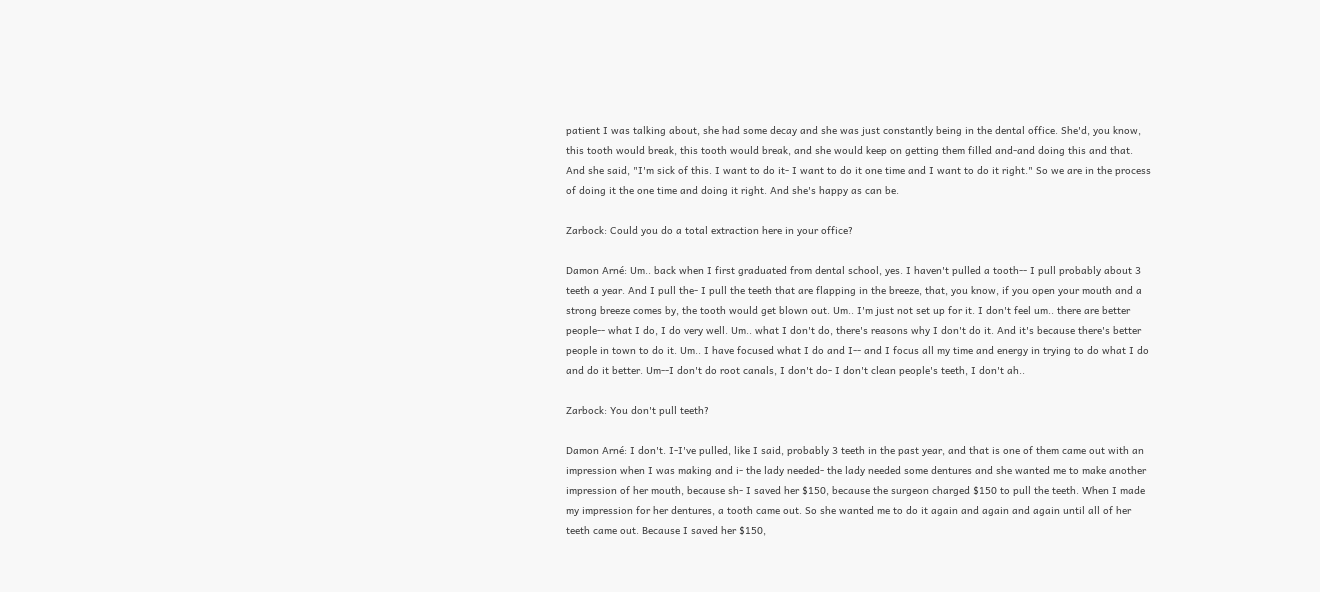patient I was talking about, she had some decay and she was just constantly being in the dental office. She'd, you know, this tooth would break, this tooth would break, and she would keep on getting them filled and-and doing this and that. And she said, "I'm sick of this. I want to do it- I want to do it one time and I want to do it right." So we are in the process of doing it the one time and doing it right. And she's happy as can be.

Zarbock: Could you do a total extraction here in your office?

Damon Arné: Um.. back when I first graduated from dental school, yes. I haven't pulled a tooth-- I pull probably about 3 teeth a year. And I pull the- I pull the teeth that are flapping in the breeze, that, you know, if you open your mouth and a strong breeze comes by, the tooth would get blown out. Um.. I'm just not set up for it. I don't feel um.. there are better people-- what I do, I do very well. Um.. what I don't do, there's reasons why I don't do it. And it's because there's better people in town to do it. Um.. I have focused what I do and I-- and I focus all my time and energy in trying to do what I do and do it better. Um--I don't do root canals, I don't do- I don't clean people's teeth, I don't ah..

Zarbock: You don't pull teeth?

Damon Arné: I don't. I-I've pulled, like I said, probably 3 teeth in the past year, and that is one of them came out with an impression when I was making and i- the lady needed- the lady needed some dentures and she wanted me to make another impression of her mouth, because sh- I saved her $150, because the surgeon charged $150 to pull the teeth. When I made my impression for her dentures, a tooth came out. So she wanted me to do it again and again and again until all of her teeth came out. Because I saved her $150,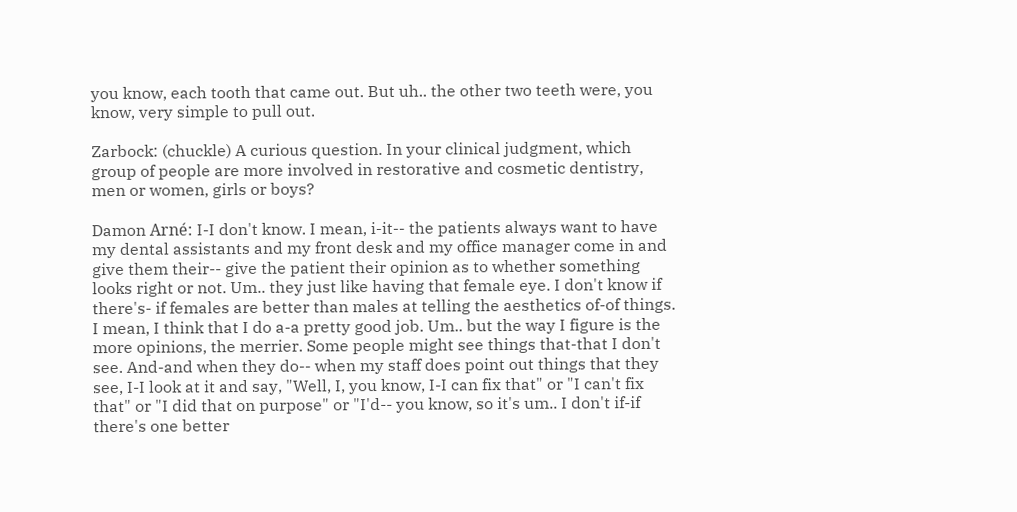you know, each tooth that came out. But uh.. the other two teeth were, you know, very simple to pull out.

Zarbock: (chuckle) A curious question. In your clinical judgment, which group of people are more involved in restorative and cosmetic dentistry, men or women, girls or boys?

Damon Arné: I-I don't know. I mean, i-it-- the patients always want to have my dental assistants and my front desk and my office manager come in and give them their-- give the patient their opinion as to whether something looks right or not. Um.. they just like having that female eye. I don't know if there's- if females are better than males at telling the aesthetics of-of things. I mean, I think that I do a-a pretty good job. Um.. but the way I figure is the more opinions, the merrier. Some people might see things that-that I don't see. And-and when they do-- when my staff does point out things that they see, I-I look at it and say, "Well, I, you know, I-I can fix that" or "I can't fix that" or "I did that on purpose" or "I'd-- you know, so it's um.. I don't if-if there's one better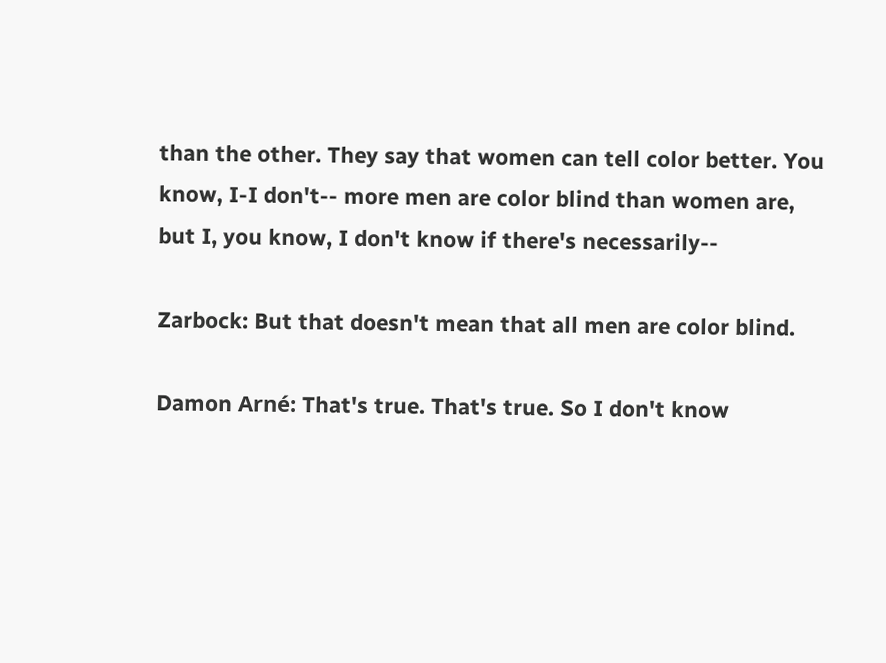than the other. They say that women can tell color better. You know, I-I don't-- more men are color blind than women are, but I, you know, I don't know if there's necessarily--

Zarbock: But that doesn't mean that all men are color blind.

Damon Arné: That's true. That's true. So I don't know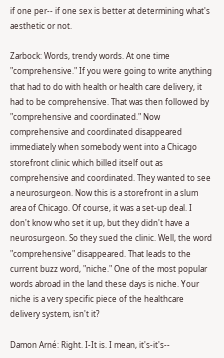if one per-- if one sex is better at determining what's aesthetic or not.

Zarbock: Words, trendy words. At one time "comprehensive." If you were going to write anything that had to do with health or health care delivery, it had to be comprehensive. That was then followed by "comprehensive and coordinated." Now comprehensive and coordinated disappeared immediately when somebody went into a Chicago storefront clinic which billed itself out as comprehensive and coordinated. They wanted to see a neurosurgeon. Now this is a storefront in a slum area of Chicago. Of course, it was a set-up deal. I don't know who set it up, but they didn't have a neurosurgeon. So they sued the clinic. Well, the word "comprehensive" disappeared. That leads to the current buzz word, "niche." One of the most popular words abroad in the land these days is niche. Your niche is a very specific piece of the healthcare delivery system, isn't it?

Damon Arné: Right. I-It is. I mean, it's-it's--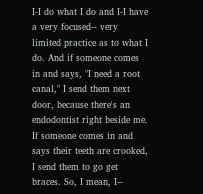I-I do what I do and I-I have a very focused-- very limited practice as to what I do. And if someone comes in and says, "I need a root canal," I send them next door, because there's an endodontist right beside me. If someone comes in and says their teeth are crooked, I send them to go get braces. So, I mean, I--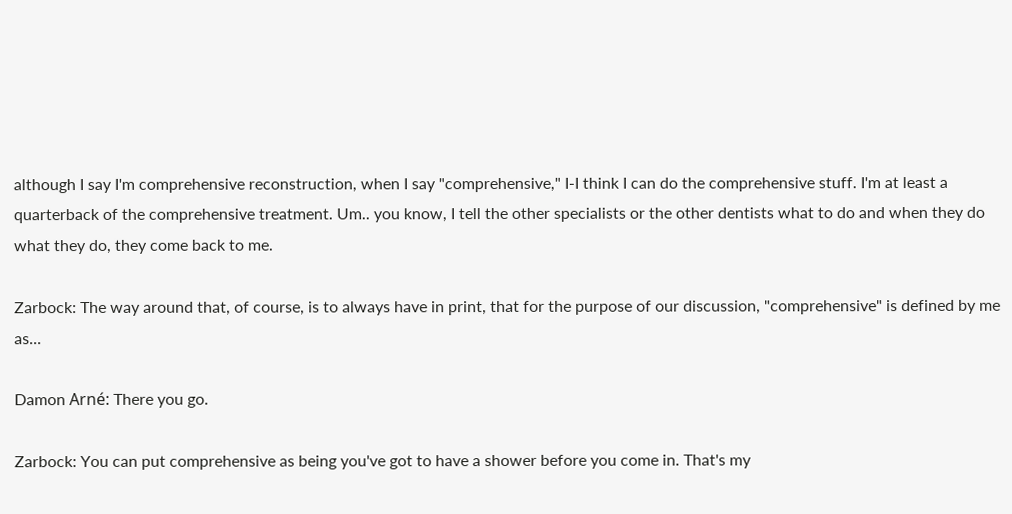although I say I'm comprehensive reconstruction, when I say "comprehensive," I-I think I can do the comprehensive stuff. I'm at least a quarterback of the comprehensive treatment. Um.. you know, I tell the other specialists or the other dentists what to do and when they do what they do, they come back to me.

Zarbock: The way around that, of course, is to always have in print, that for the purpose of our discussion, "comprehensive" is defined by me as...

Damon Arné: There you go.

Zarbock: You can put comprehensive as being you've got to have a shower before you come in. That's my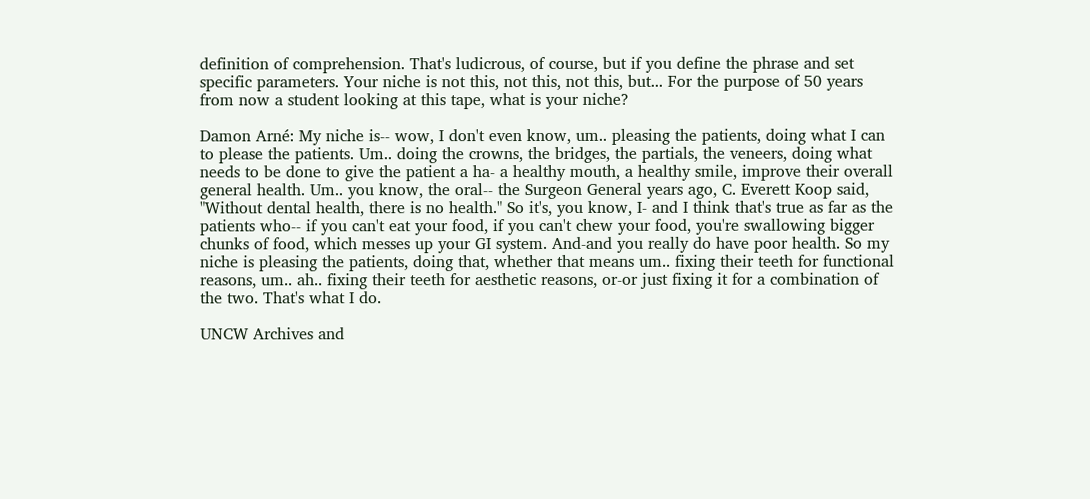definition of comprehension. That's ludicrous, of course, but if you define the phrase and set specific parameters. Your niche is not this, not this, not this, but... For the purpose of 50 years from now a student looking at this tape, what is your niche?

Damon Arné: My niche is-- wow, I don't even know, um.. pleasing the patients, doing what I can to please the patients. Um.. doing the crowns, the bridges, the partials, the veneers, doing what needs to be done to give the patient a ha- a healthy mouth, a healthy smile, improve their overall general health. Um.. you know, the oral-- the Surgeon General years ago, C. Everett Koop said, "Without dental health, there is no health." So it's, you know, I- and I think that's true as far as the patients who-- if you can't eat your food, if you can't chew your food, you're swallowing bigger chunks of food, which messes up your GI system. And-and you really do have poor health. So my niche is pleasing the patients, doing that, whether that means um.. fixing their teeth for functional reasons, um.. ah.. fixing their teeth for aesthetic reasons, or-or just fixing it for a combination of the two. That's what I do.

UNCW Archives and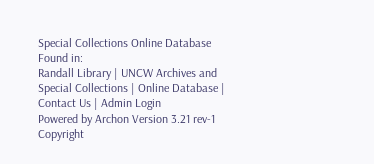Special Collections Online Database
Found in:
Randall Library | UNCW Archives and Special Collections | Online Database | Contact Us | Admin Login
Powered by Archon Version 3.21 rev-1
Copyright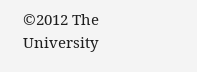©2012 The University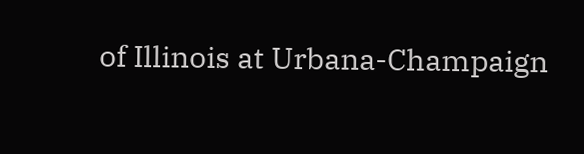of Illinois at Urbana-Champaign